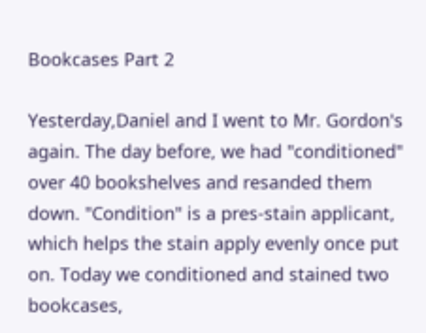Bookcases Part 2

Yesterday,Daniel and I went to Mr. Gordon's again. The day before, we had "conditioned" over 40 bookshelves and resanded them down. "Condition" is a pres-stain applicant, which helps the stain apply evenly once put on. Today we conditioned and stained two bookcases,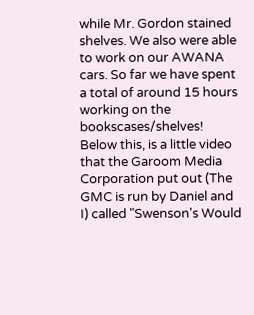while Mr. Gordon stained shelves. We also were able to work on our AWANA cars. So far we have spent a total of around 15 hours working on the bookscases/shelves! Below this, is a little video that the Garoom Media Corporation put out (The GMC is run by Daniel and I) called "Swenson's Would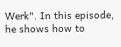Werk". In this episode, he shows how to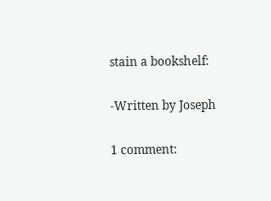stain a bookshelf:

-Written by Joseph

1 comment: